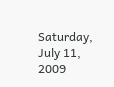Saturday, July 11, 2009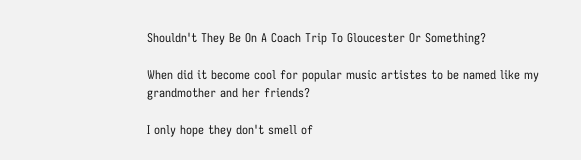Shouldn't They Be On A Coach Trip To Gloucester Or Something?

When did it become cool for popular music artistes to be named like my grandmother and her friends?

I only hope they don't smell of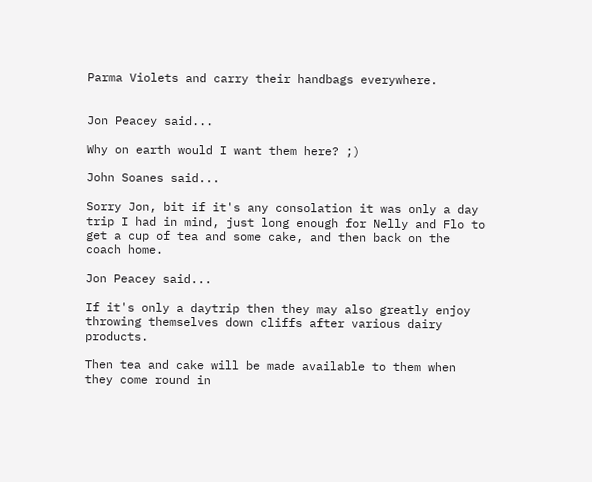Parma Violets and carry their handbags everywhere.


Jon Peacey said...

Why on earth would I want them here? ;)

John Soanes said...

Sorry Jon, bit if it's any consolation it was only a day trip I had in mind, just long enough for Nelly and Flo to get a cup of tea and some cake, and then back on the coach home.

Jon Peacey said...

If it's only a daytrip then they may also greatly enjoy throwing themselves down cliffs after various dairy products.

Then tea and cake will be made available to them when they come round in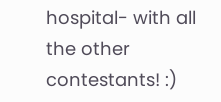hospital- with all the other contestants! :)